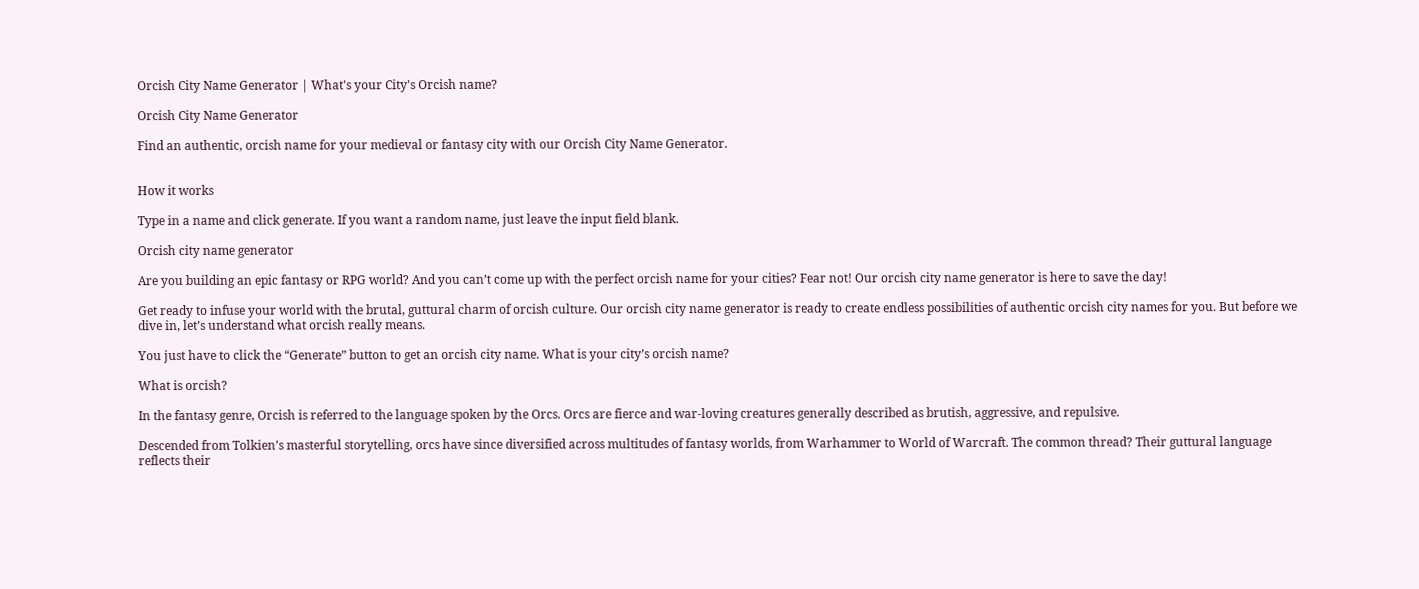Orcish City Name Generator | What's your City's Orcish name?

Orcish City Name Generator

Find an authentic, orcish name for your medieval or fantasy city with our Orcish City Name Generator.


How it works

Type in a name and click generate. If you want a random name, just leave the input field blank.

Orcish city name generator

Are you building an epic fantasy or RPG world? And you can’t come up with the perfect orcish name for your cities? Fear not! Our orcish city name generator is here to save the day!

Get ready to infuse your world with the brutal, guttural charm of orcish culture. Our orcish city name generator is ready to create endless possibilities of authentic orcish city names for you. But before we dive in, let’s understand what orcish really means.

You just have to click the “Generate” button to get an orcish city name. What is your city’s orcish name?

What is orcish?

In the fantasy genre, Orcish is referred to the language spoken by the Orcs. Orcs are fierce and war-loving creatures generally described as brutish, aggressive, and repulsive.

Descended from Tolkien’s masterful storytelling, orcs have since diversified across multitudes of fantasy worlds, from Warhammer to World of Warcraft. The common thread? Their guttural language reflects their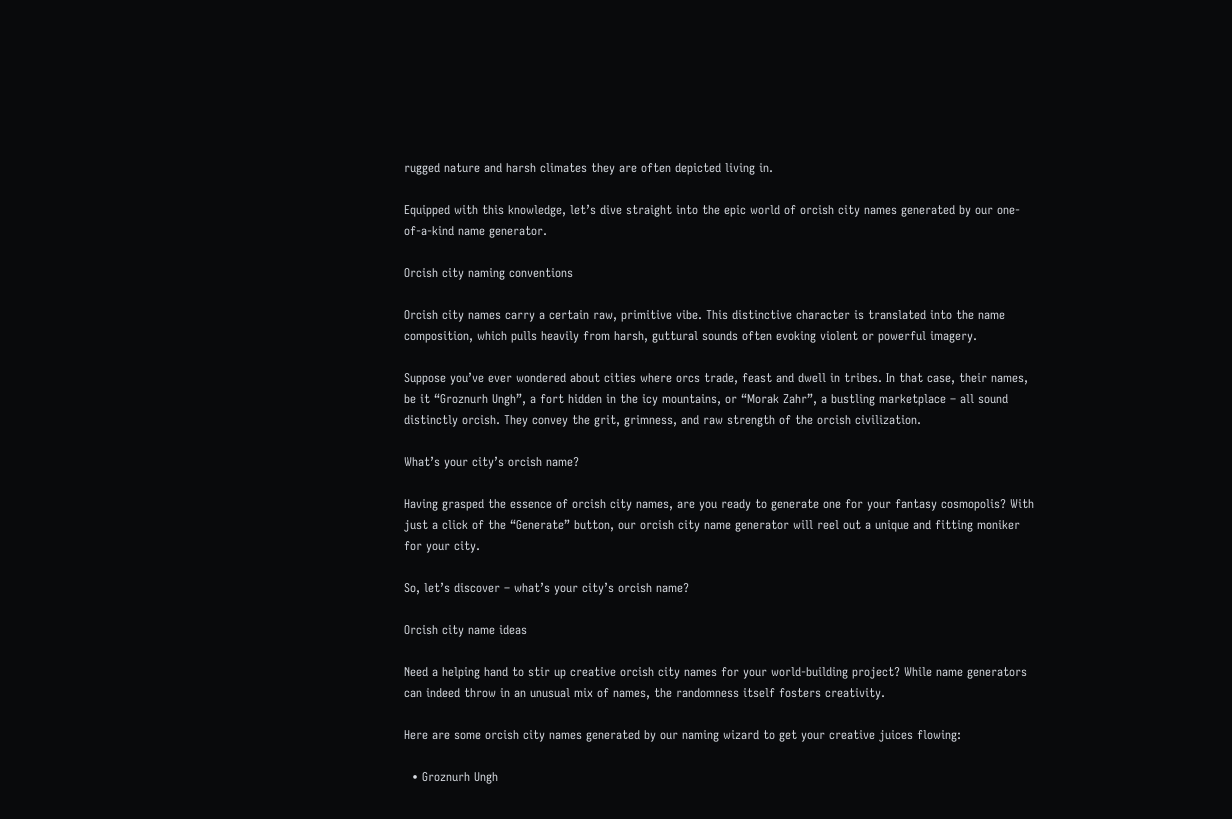rugged nature and harsh climates they are often depicted living in.

Equipped with this knowledge, let’s dive straight into the epic world of orcish city names generated by our one-of-a-kind name generator.

Orcish city naming conventions

Orcish city names carry a certain raw, primitive vibe. This distinctive character is translated into the name composition, which pulls heavily from harsh, guttural sounds often evoking violent or powerful imagery.

Suppose you’ve ever wondered about cities where orcs trade, feast and dwell in tribes. In that case, their names, be it “Groznurh Ungh”, a fort hidden in the icy mountains, or “Morak Zahr”, a bustling marketplace – all sound distinctly orcish. They convey the grit, grimness, and raw strength of the orcish civilization.

What’s your city’s orcish name?

Having grasped the essence of orcish city names, are you ready to generate one for your fantasy cosmopolis? With just a click of the “Generate” button, our orcish city name generator will reel out a unique and fitting moniker for your city.

So, let’s discover – what’s your city’s orcish name?

Orcish city name ideas

Need a helping hand to stir up creative orcish city names for your world-building project? While name generators can indeed throw in an unusual mix of names, the randomness itself fosters creativity.

Here are some orcish city names generated by our naming wizard to get your creative juices flowing:

  • Groznurh Ungh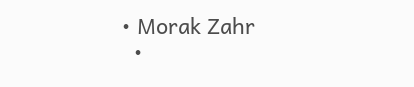• Morak Zahr
  •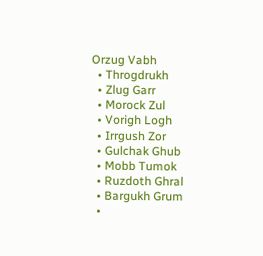Orzug Vabh
  • Throgdrukh
  • Zlug Garr
  • Morock Zul
  • Vorigh Logh
  • Irrgush Zor
  • Gulchak Ghub
  • Mobb Tumok
  • Ruzdoth Ghral
  • Bargukh Grum
  •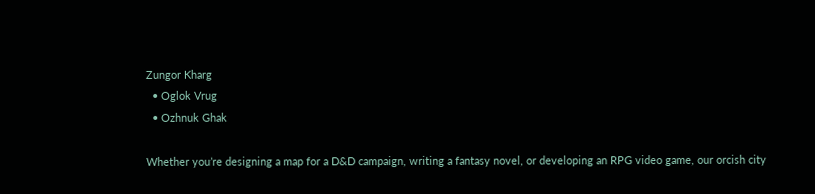Zungor Kharg
  • Oglok Vrug
  • Ozhnuk Ghak

Whether you’re designing a map for a D&D campaign, writing a fantasy novel, or developing an RPG video game, our orcish city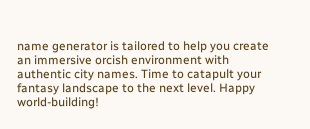name generator is tailored to help you create an immersive orcish environment with authentic city names. Time to catapult your fantasy landscape to the next level. Happy world-building!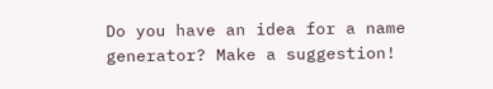Do you have an idea for a name generator? Make a suggestion!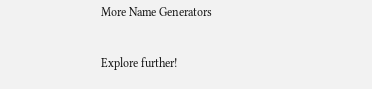More Name Generators

Explore further!